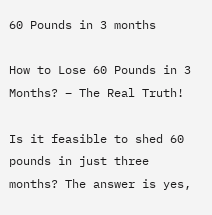60 Pounds in 3 months

How to Lose 60 Pounds in 3 Months? – The Real Truth!

Is it feasible to shed 60 pounds in just three months? The answer is yes,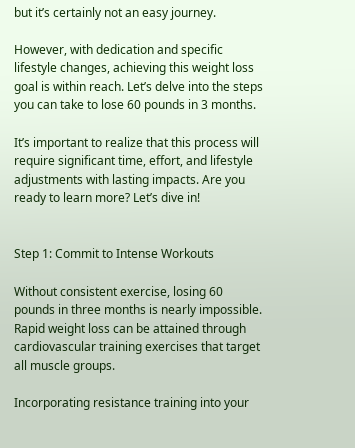but it’s certainly not an easy journey.

However, with dedication and specific lifestyle changes, achieving this weight loss goal is within reach. Let’s delve into the steps you can take to lose 60 pounds in 3 months.

It’s important to realize that this process will require significant time, effort, and lifestyle adjustments with lasting impacts. Are you ready to learn more? Let’s dive in!


Step 1: Commit to Intense Workouts

Without consistent exercise, losing 60 pounds in three months is nearly impossible. Rapid weight loss can be attained through cardiovascular training exercises that target all muscle groups.

Incorporating resistance training into your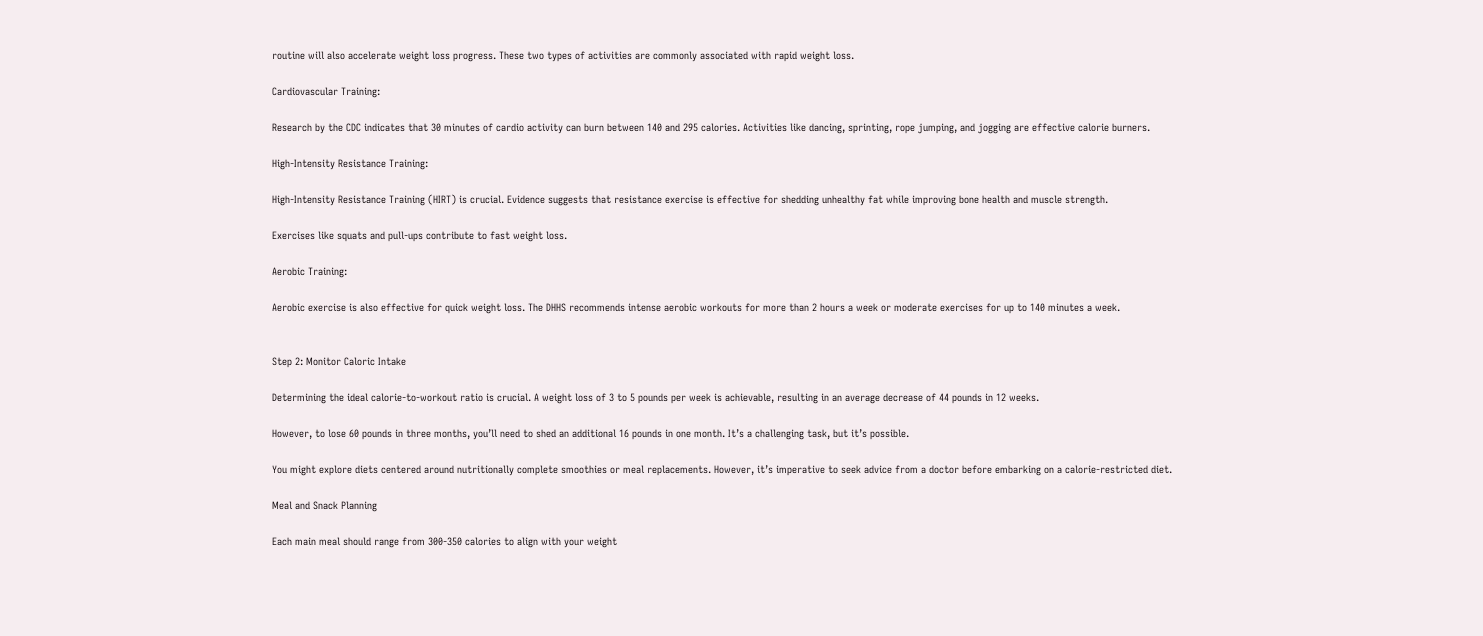routine will also accelerate weight loss progress. These two types of activities are commonly associated with rapid weight loss.

Cardiovascular Training:

Research by the CDC indicates that 30 minutes of cardio activity can burn between 140 and 295 calories. Activities like dancing, sprinting, rope jumping, and jogging are effective calorie burners.

High-Intensity Resistance Training:

High-Intensity Resistance Training (HIRT) is crucial. Evidence suggests that resistance exercise is effective for shedding unhealthy fat while improving bone health and muscle strength.

Exercises like squats and pull-ups contribute to fast weight loss.

Aerobic Training:

Aerobic exercise is also effective for quick weight loss. The DHHS recommends intense aerobic workouts for more than 2 hours a week or moderate exercises for up to 140 minutes a week.


Step 2: Monitor Caloric Intake

Determining the ideal calorie-to-workout ratio is crucial. A weight loss of 3 to 5 pounds per week is achievable, resulting in an average decrease of 44 pounds in 12 weeks.

However, to lose 60 pounds in three months, you’ll need to shed an additional 16 pounds in one month. It’s a challenging task, but it’s possible.

You might explore diets centered around nutritionally complete smoothies or meal replacements. However, it’s imperative to seek advice from a doctor before embarking on a calorie-restricted diet.

Meal and Snack Planning

Each main meal should range from 300-350 calories to align with your weight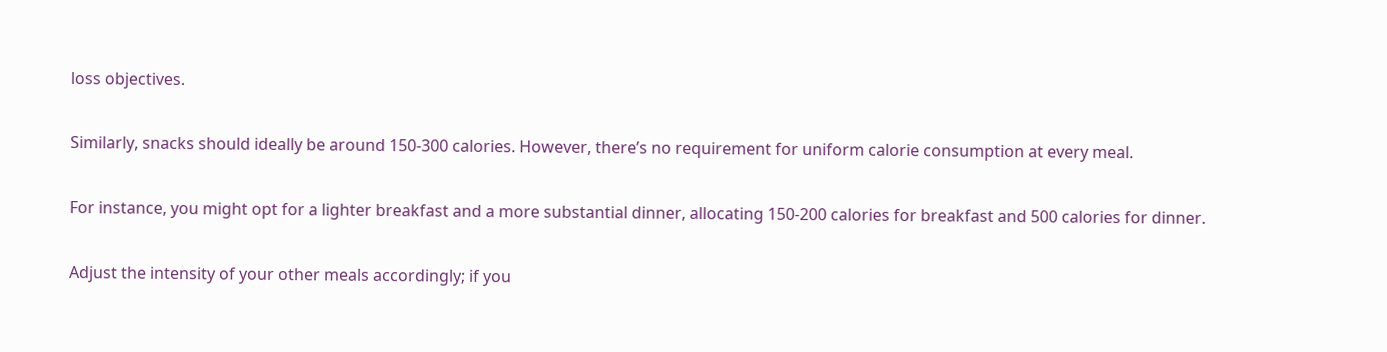loss objectives.

Similarly, snacks should ideally be around 150-300 calories. However, there’s no requirement for uniform calorie consumption at every meal.

For instance, you might opt for a lighter breakfast and a more substantial dinner, allocating 150-200 calories for breakfast and 500 calories for dinner.

Adjust the intensity of your other meals accordingly; if you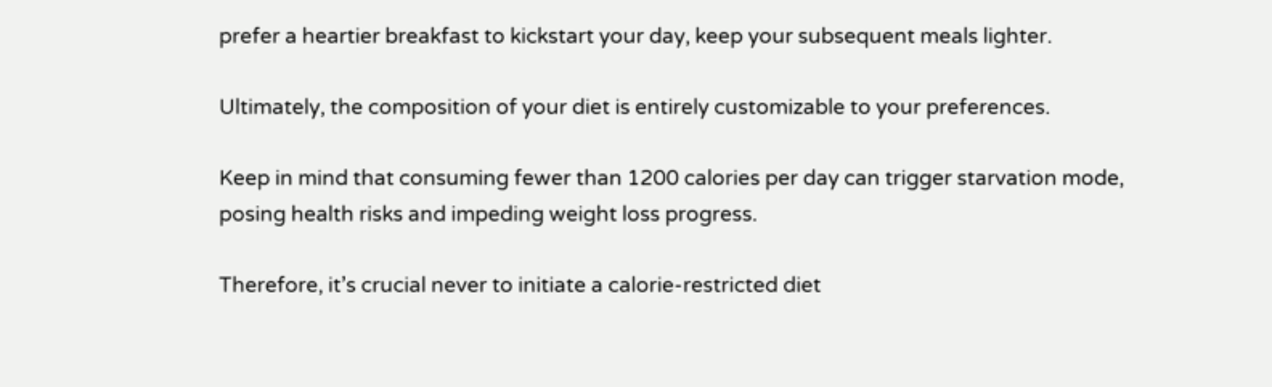prefer a heartier breakfast to kickstart your day, keep your subsequent meals lighter.

Ultimately, the composition of your diet is entirely customizable to your preferences.

Keep in mind that consuming fewer than 1200 calories per day can trigger starvation mode, posing health risks and impeding weight loss progress.

Therefore, it’s crucial never to initiate a calorie-restricted diet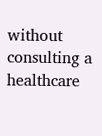without consulting a healthcare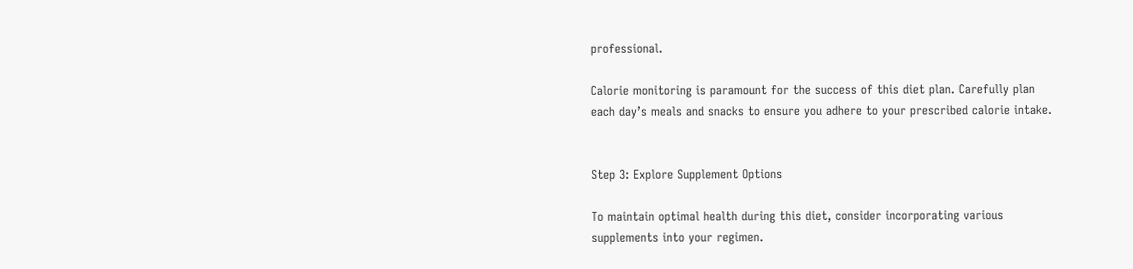professional.

Calorie monitoring is paramount for the success of this diet plan. Carefully plan each day’s meals and snacks to ensure you adhere to your prescribed calorie intake.


Step 3: Explore Supplement Options

To maintain optimal health during this diet, consider incorporating various supplements into your regimen.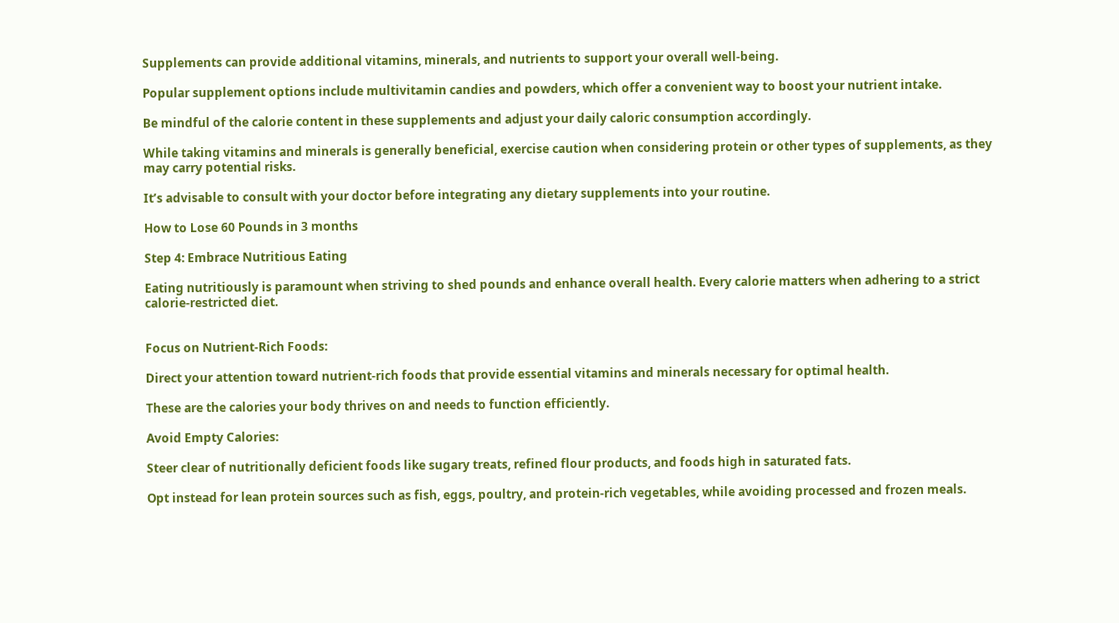Supplements can provide additional vitamins, minerals, and nutrients to support your overall well-being.

Popular supplement options include multivitamin candies and powders, which offer a convenient way to boost your nutrient intake.

Be mindful of the calorie content in these supplements and adjust your daily caloric consumption accordingly.

While taking vitamins and minerals is generally beneficial, exercise caution when considering protein or other types of supplements, as they may carry potential risks.

It’s advisable to consult with your doctor before integrating any dietary supplements into your routine.

How to Lose 60 Pounds in 3 months

Step 4: Embrace Nutritious Eating

Eating nutritiously is paramount when striving to shed pounds and enhance overall health. Every calorie matters when adhering to a strict calorie-restricted diet.


Focus on Nutrient-Rich Foods:

Direct your attention toward nutrient-rich foods that provide essential vitamins and minerals necessary for optimal health.

These are the calories your body thrives on and needs to function efficiently.

Avoid Empty Calories:

Steer clear of nutritionally deficient foods like sugary treats, refined flour products, and foods high in saturated fats.

Opt instead for lean protein sources such as fish, eggs, poultry, and protein-rich vegetables, while avoiding processed and frozen meals.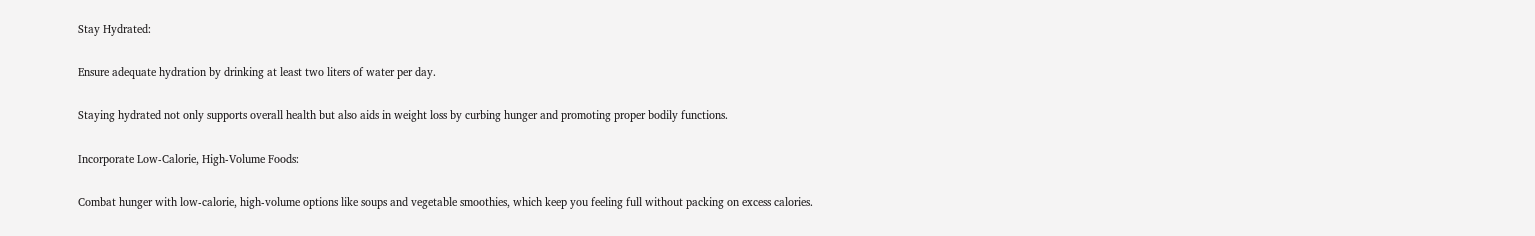Stay Hydrated:

Ensure adequate hydration by drinking at least two liters of water per day.

Staying hydrated not only supports overall health but also aids in weight loss by curbing hunger and promoting proper bodily functions.

Incorporate Low-Calorie, High-Volume Foods:

Combat hunger with low-calorie, high-volume options like soups and vegetable smoothies, which keep you feeling full without packing on excess calories.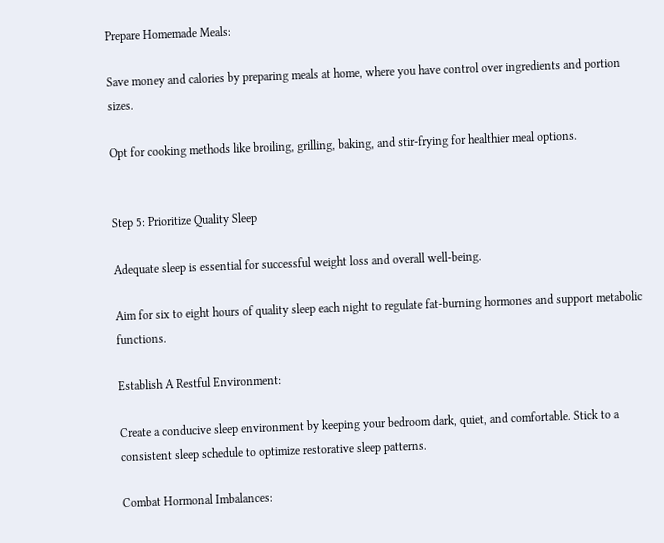Prepare Homemade Meals:

Save money and calories by preparing meals at home, where you have control over ingredients and portion sizes.

Opt for cooking methods like broiling, grilling, baking, and stir-frying for healthier meal options.


Step 5: Prioritize Quality Sleep

Adequate sleep is essential for successful weight loss and overall well-being.

Aim for six to eight hours of quality sleep each night to regulate fat-burning hormones and support metabolic functions.

Establish A Restful Environment:

Create a conducive sleep environment by keeping your bedroom dark, quiet, and comfortable. Stick to a consistent sleep schedule to optimize restorative sleep patterns.

Combat Hormonal Imbalances: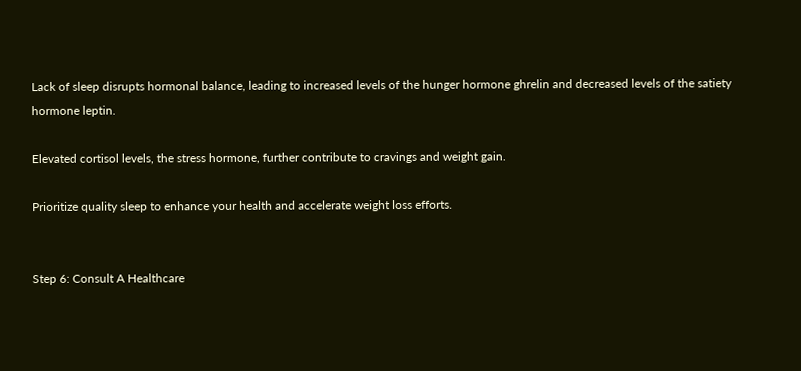Lack of sleep disrupts hormonal balance, leading to increased levels of the hunger hormone ghrelin and decreased levels of the satiety hormone leptin.

Elevated cortisol levels, the stress hormone, further contribute to cravings and weight gain.

Prioritize quality sleep to enhance your health and accelerate weight loss efforts.


Step 6: Consult A Healthcare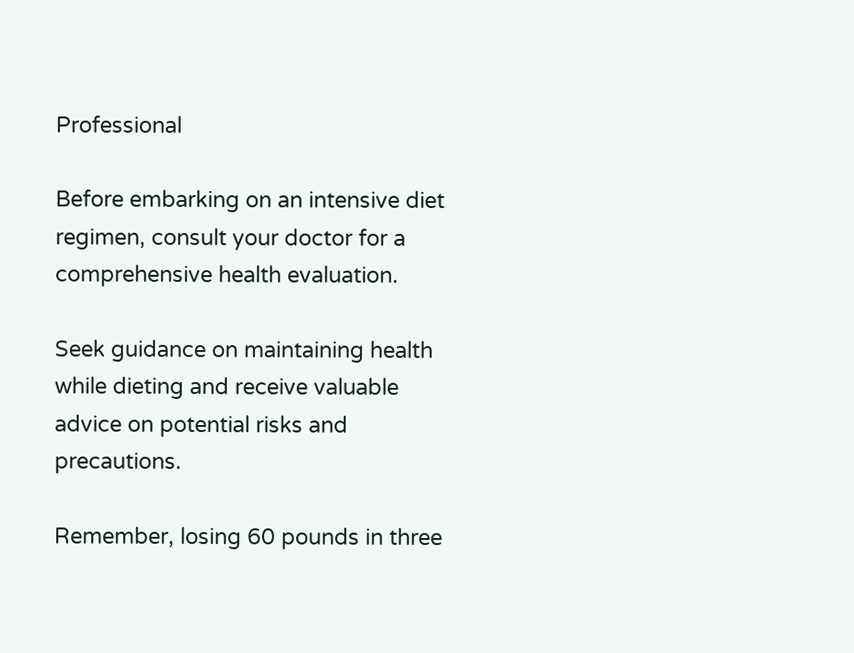Professional

Before embarking on an intensive diet regimen, consult your doctor for a comprehensive health evaluation.

Seek guidance on maintaining health while dieting and receive valuable advice on potential risks and precautions.

Remember, losing 60 pounds in three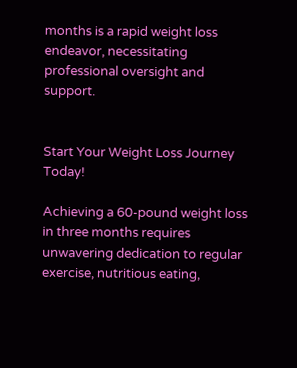months is a rapid weight loss endeavor, necessitating professional oversight and support.


Start Your Weight Loss Journey Today!

Achieving a 60-pound weight loss in three months requires unwavering dedication to regular exercise, nutritious eating,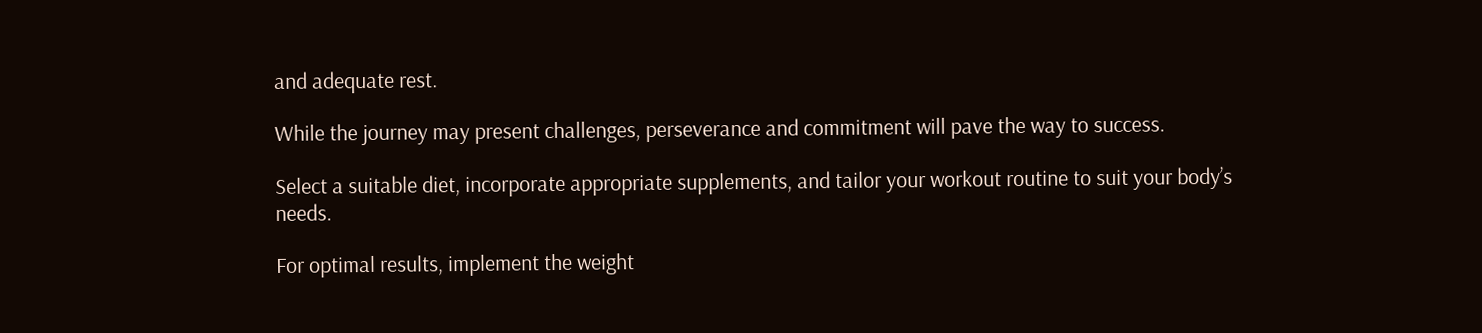and adequate rest.

While the journey may present challenges, perseverance and commitment will pave the way to success.

Select a suitable diet, incorporate appropriate supplements, and tailor your workout routine to suit your body’s needs.

For optimal results, implement the weight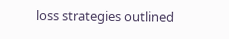loss strategies outlined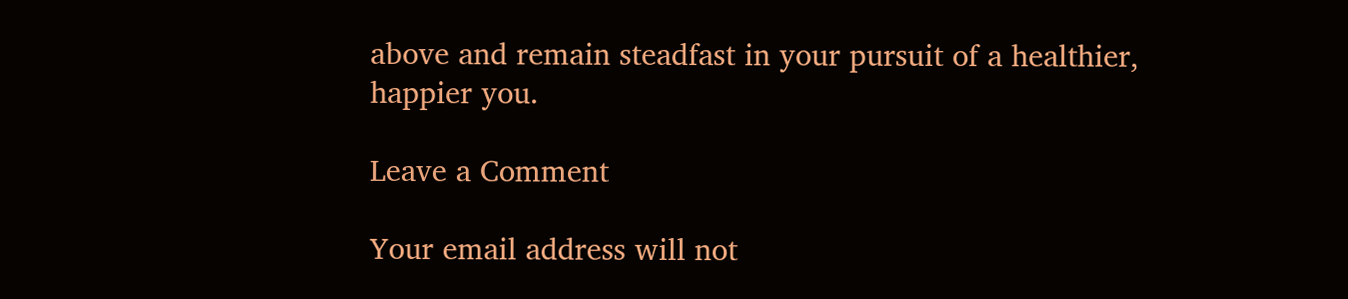above and remain steadfast in your pursuit of a healthier, happier you.

Leave a Comment

Your email address will not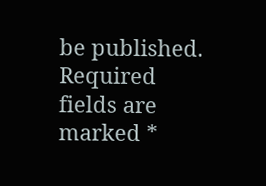be published. Required fields are marked *